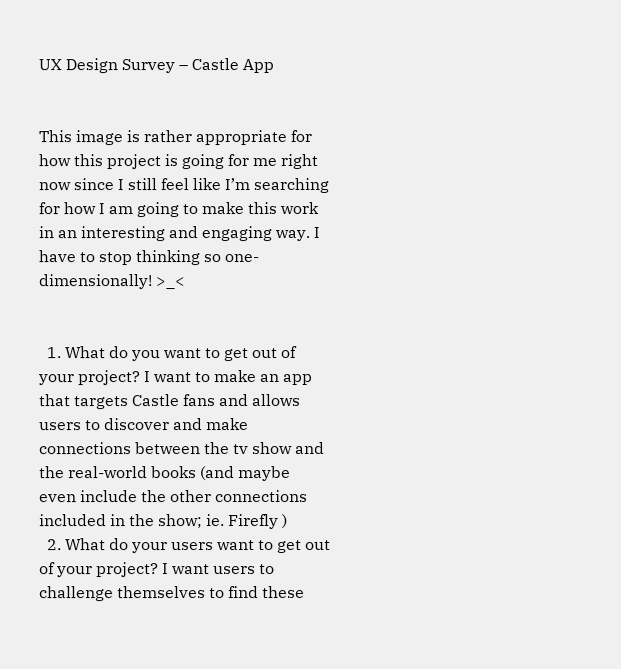UX Design Survey – Castle App


This image is rather appropriate for how this project is going for me right now since I still feel like I’m searching for how I am going to make this work in an interesting and engaging way. I have to stop thinking so one-dimensionally! >_<


  1. What do you want to get out of your project? I want to make an app that targets Castle fans and allows users to discover and make connections between the tv show and the real-world books (and maybe even include the other connections included in the show; ie. Firefly )
  2. What do your users want to get out of your project? I want users to challenge themselves to find these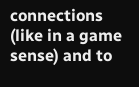connections (like in a game sense) and to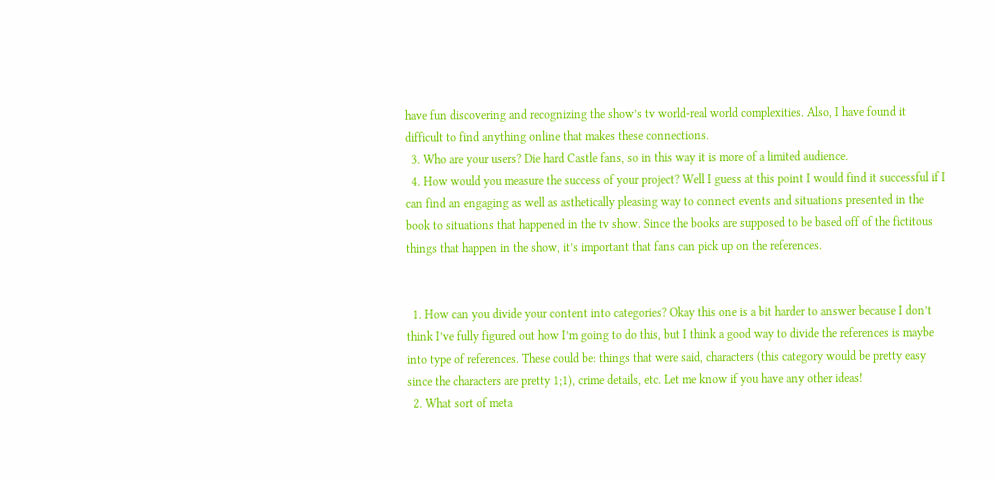have fun discovering and recognizing the show’s tv world-real world complexities. Also, I have found it difficult to find anything online that makes these connections.
  3. Who are your users? Die hard Castle fans, so in this way it is more of a limited audience.
  4. How would you measure the success of your project? Well I guess at this point I would find it successful if I can find an engaging as well as asthetically pleasing way to connect events and situations presented in the book to situations that happened in the tv show. Since the books are supposed to be based off of the fictitous things that happen in the show, it’s important that fans can pick up on the references.


  1. How can you divide your content into categories? Okay this one is a bit harder to answer because I don’t think I’ve fully figured out how I’m going to do this, but I think a good way to divide the references is maybe into type of references. These could be: things that were said, characters (this category would be pretty easy since the characters are pretty 1;1), crime details, etc. Let me know if you have any other ideas!
  2. What sort of meta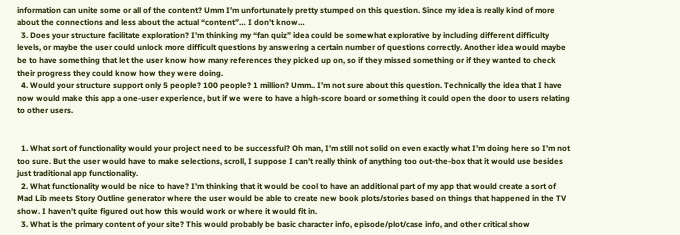information can unite some or all of the content? Umm I’m unfortunately pretty stumped on this question. Since my idea is really kind of more about the connections and less about the actual “content”… I don’t know…
  3. Does your structure facilitate exploration? I’m thinking my “fan quiz” idea could be somewhat explorative by including different difficulty levels, or maybe the user could unlock more difficult questions by answering a certain number of questions correctly. Another idea would maybe be to have something that let the user know how many references they picked up on, so if they missed something or if they wanted to check their progress they could know how they were doing.
  4. Would your structure support only 5 people? 100 people? 1 million? Umm.. I’m not sure about this question. Technically the idea that I have now would make this app a one-user experience, but if we were to have a high-score board or something it could open the door to users relating to other users.


  1. What sort of functionality would your project need to be successful? Oh man, I’m still not solid on even exactly what I’m doing here so I’m not too sure. But the user would have to make selections, scroll, I suppose I can’t really think of anything too out-the-box that it would use besides just traditional app functionality.
  2. What functionality would be nice to have? I’m thinking that it would be cool to have an additional part of my app that would create a sort of Mad Lib meets Story Outline generator where the user would be able to create new book plots/stories based on things that happened in the TV show. I haven’t quite figured out how this would work or where it would fit in.
  3. What is the primary content of your site? This would probably be basic character info, episode/plot/case info, and other critical show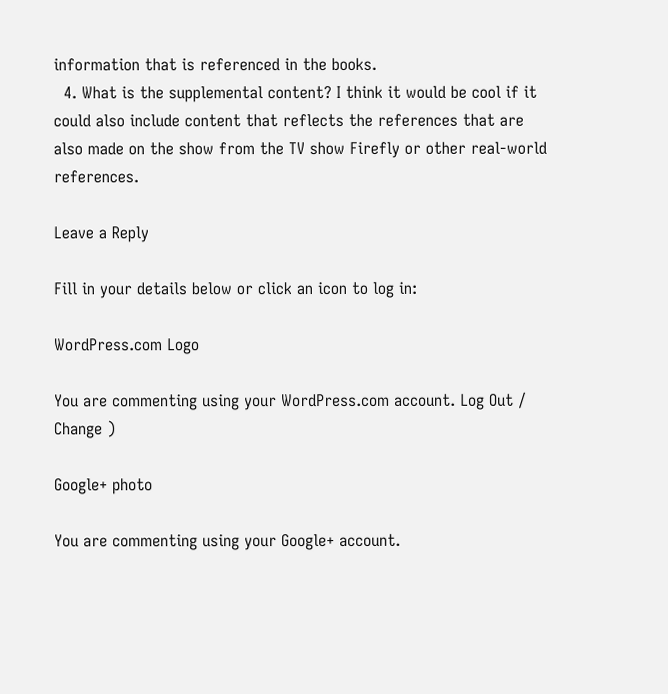information that is referenced in the books.
  4. What is the supplemental content? I think it would be cool if it could also include content that reflects the references that are also made on the show from the TV show Firefly or other real-world references.

Leave a Reply

Fill in your details below or click an icon to log in:

WordPress.com Logo

You are commenting using your WordPress.com account. Log Out /  Change )

Google+ photo

You are commenting using your Google+ account.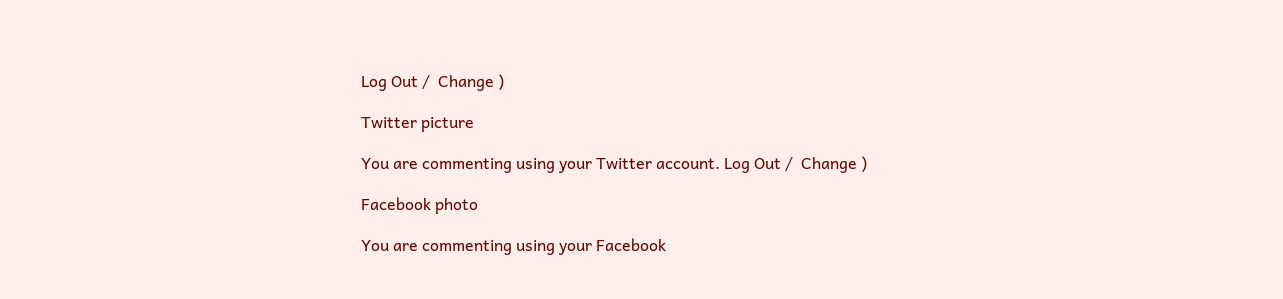Log Out /  Change )

Twitter picture

You are commenting using your Twitter account. Log Out /  Change )

Facebook photo

You are commenting using your Facebook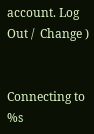account. Log Out /  Change )


Connecting to %s